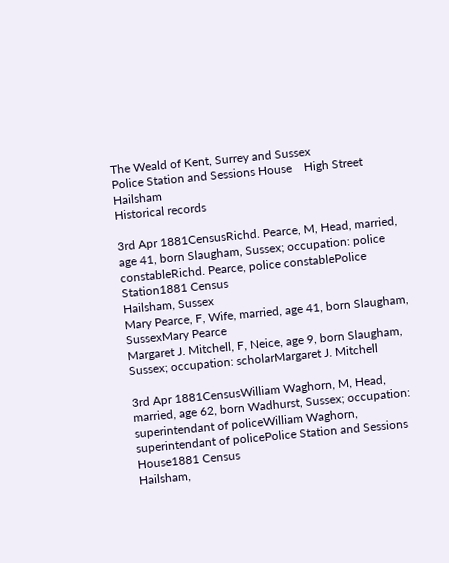The Weald of Kent, Surrey and Sussex
Police Station and Sessions House    High Street  Hailsham
Historical records

3rd Apr 1881CensusRichd. Pearce, M, Head, married, age 41, born Slaugham, Sussex; occupation: police constableRichd. Pearce, police constablePolice Station1881 Census
Hailsham, Sussex
Mary Pearce, F, Wife, married, age 41, born Slaugham, SussexMary Pearce
Margaret J. Mitchell, F, Neice, age 9, born Slaugham, Sussex; occupation: scholarMargaret J. Mitchell

3rd Apr 1881CensusWilliam Waghorn, M, Head, married, age 62, born Wadhurst, Sussex; occupation: superintendant of policeWilliam Waghorn, superintendant of policePolice Station and Sessions House1881 Census
Hailsham,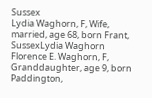Sussex
Lydia Waghorn, F, Wife, married, age 68, born Frant, SussexLydia Waghorn
Florence E. Waghorn, F, Granddaughter, age 9, born Paddington,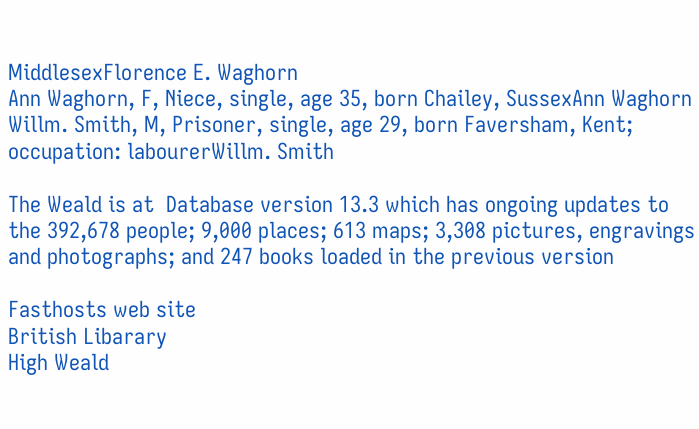MiddlesexFlorence E. Waghorn
Ann Waghorn, F, Niece, single, age 35, born Chailey, SussexAnn Waghorn
Willm. Smith, M, Prisoner, single, age 29, born Faversham, Kent; occupation: labourerWillm. Smith

The Weald is at  Database version 13.3 which has ongoing updates to the 392,678 people; 9,000 places; 613 maps; 3,308 pictures, engravings and photographs; and 247 books loaded in the previous version

Fasthosts web site
British Libarary
High Weald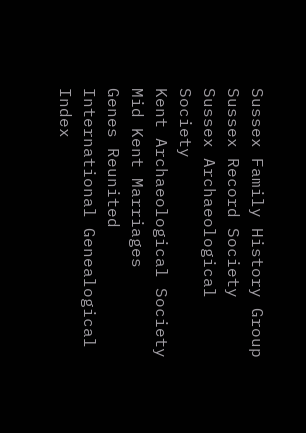Sussex Family History Group
Sussex Record Society
Sussex Archaeological Society
Kent Archaeological Society
Mid Kent Marriages
Genes Reunited
International Genealogical Index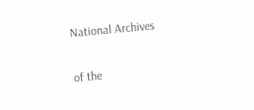National Archives

of the